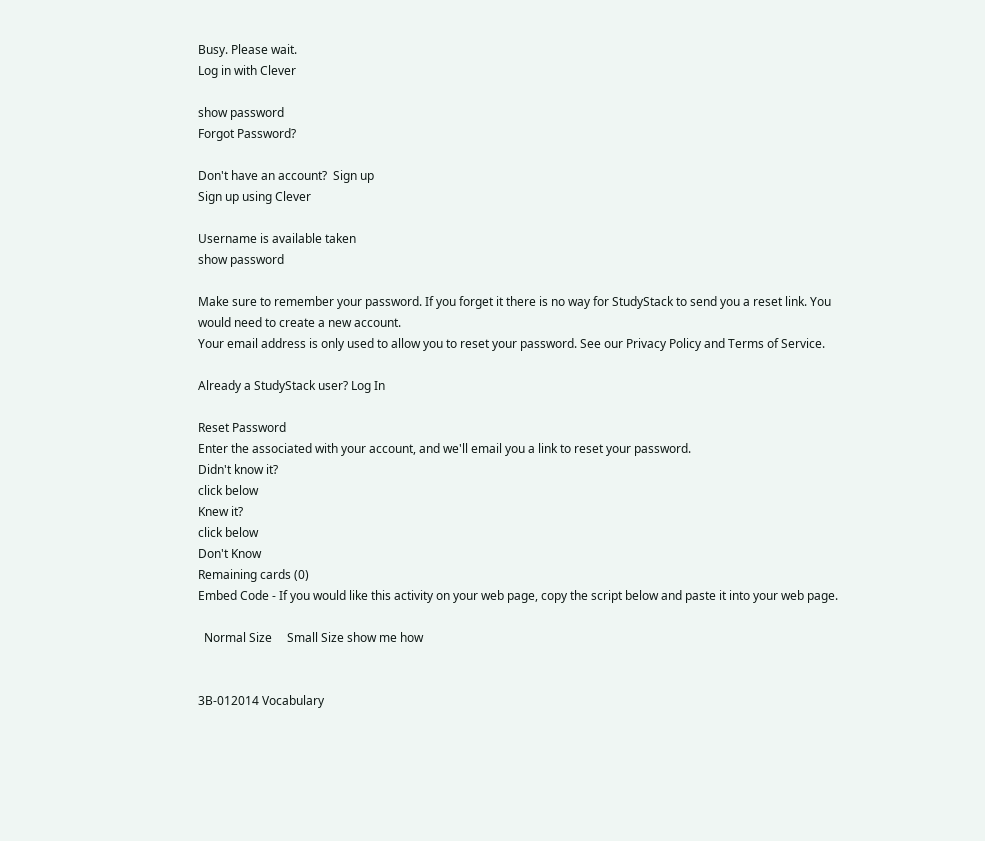Busy. Please wait.
Log in with Clever

show password
Forgot Password?

Don't have an account?  Sign up
Sign up using Clever

Username is available taken
show password

Make sure to remember your password. If you forget it there is no way for StudyStack to send you a reset link. You would need to create a new account.
Your email address is only used to allow you to reset your password. See our Privacy Policy and Terms of Service.

Already a StudyStack user? Log In

Reset Password
Enter the associated with your account, and we'll email you a link to reset your password.
Didn't know it?
click below
Knew it?
click below
Don't Know
Remaining cards (0)
Embed Code - If you would like this activity on your web page, copy the script below and paste it into your web page.

  Normal Size     Small Size show me how


3B-012014 Vocabulary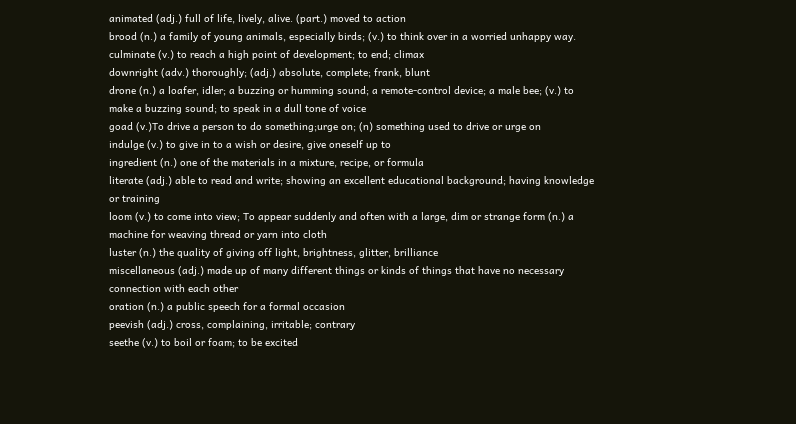animated (adj.) full of life, lively, alive. (part.) moved to action
brood (n.) a family of young animals, especially birds; (v.) to think over in a worried unhappy way.
culminate (v.) to reach a high point of development; to end; climax
downright (adv.) thoroughly; (adj.) absolute, complete; frank, blunt
drone (n.) a loafer, idler; a buzzing or humming sound; a remote-control device; a male bee; (v.) to make a buzzing sound; to speak in a dull tone of voice
goad (v.)To drive a person to do something;urge on; (n) something used to drive or urge on
indulge (v.) to give in to a wish or desire, give oneself up to
ingredient (n.) one of the materials in a mixture, recipe, or formula
literate (adj.) able to read and write; showing an excellent educational background; having knowledge or training
loom (v.) to come into view; To appear suddenly and often with a large, dim or strange form (n.) a machine for weaving thread or yarn into cloth
luster (n.) the quality of giving off light, brightness, glitter, brilliance
miscellaneous (adj.) made up of many different things or kinds of things that have no necessary connection with each other
oration (n.) a public speech for a formal occasion
peevish (adj.) cross, complaining, irritable; contrary
seethe (v.) to boil or foam; to be excited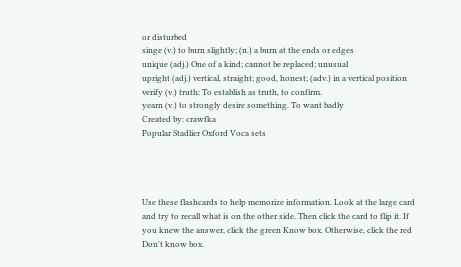or disturbed
singe (v.) to burn slightly; (n.) a burn at the ends or edges
unique (adj.) One of a kind; cannot be replaced; unusual
upright (adj.) vertical, straight; good, honest; (adv.) in a vertical position
verify (v.) truth: To establish as truth, to confirm.
yearn (v.) to strongly desire something. To want badly
Created by: crawfka
Popular Stadlier Oxford Voca sets




Use these flashcards to help memorize information. Look at the large card and try to recall what is on the other side. Then click the card to flip it. If you knew the answer, click the green Know box. Otherwise, click the red Don't know box.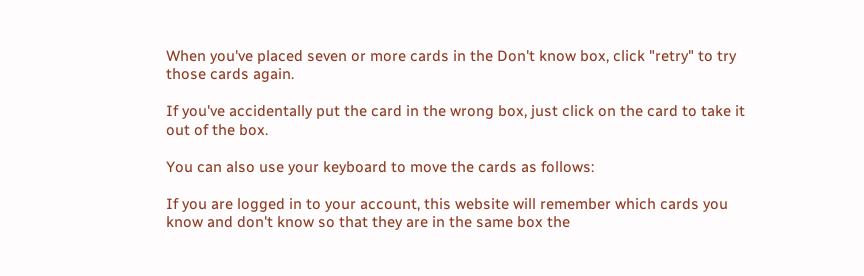When you've placed seven or more cards in the Don't know box, click "retry" to try those cards again.

If you've accidentally put the card in the wrong box, just click on the card to take it out of the box.

You can also use your keyboard to move the cards as follows:

If you are logged in to your account, this website will remember which cards you know and don't know so that they are in the same box the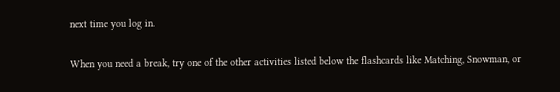next time you log in.

When you need a break, try one of the other activities listed below the flashcards like Matching, Snowman, or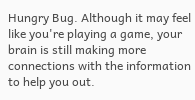Hungry Bug. Although it may feel like you're playing a game, your brain is still making more connections with the information to help you out.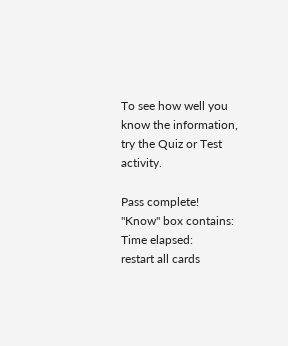To see how well you know the information, try the Quiz or Test activity.

Pass complete!
"Know" box contains:
Time elapsed:
restart all cards